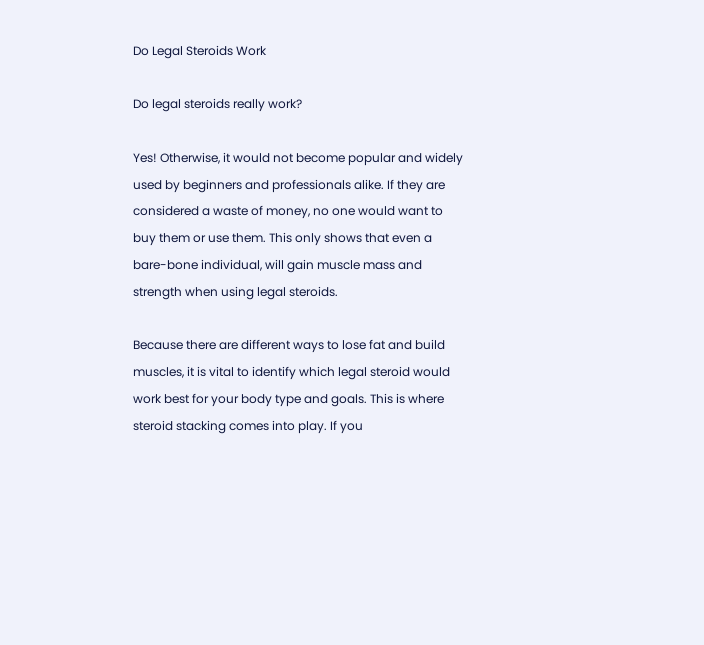Do Legal Steroids Work

Do legal steroids really work?

Yes! Otherwise, it would not become popular and widely used by beginners and professionals alike. If they are considered a waste of money, no one would want to buy them or use them. This only shows that even a bare-bone individual, will gain muscle mass and strength when using legal steroids.

Because there are different ways to lose fat and build muscles, it is vital to identify which legal steroid would work best for your body type and goals. This is where steroid stacking comes into play. If you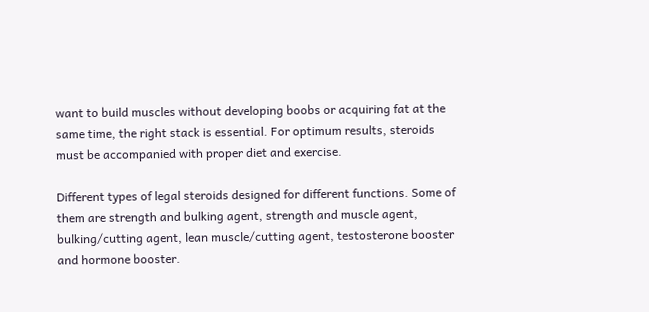want to build muscles without developing boobs or acquiring fat at the same time, the right stack is essential. For optimum results, steroids must be accompanied with proper diet and exercise.

Different types of legal steroids designed for different functions. Some of them are strength and bulking agent, strength and muscle agent, bulking/cutting agent, lean muscle/cutting agent, testosterone booster and hormone booster.